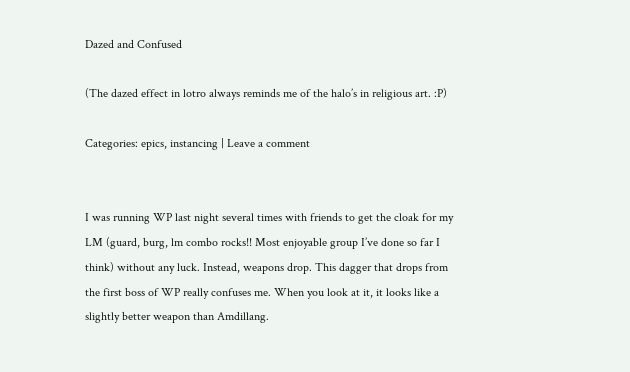Dazed and Confused

(The dazed effect in lotro always reminds me of the halo’s in religious art. :P)

Categories: epics, instancing | Leave a comment


I was running WP last night several times with friends to get the cloak for my LM (guard, burg, lm combo rocks!! Most enjoyable group I’ve done so far I think) without any luck. Instead, weapons drop. This dagger that drops from the first boss of WP really confuses me. When you look at it, it looks like a slightly better weapon than Amdillang.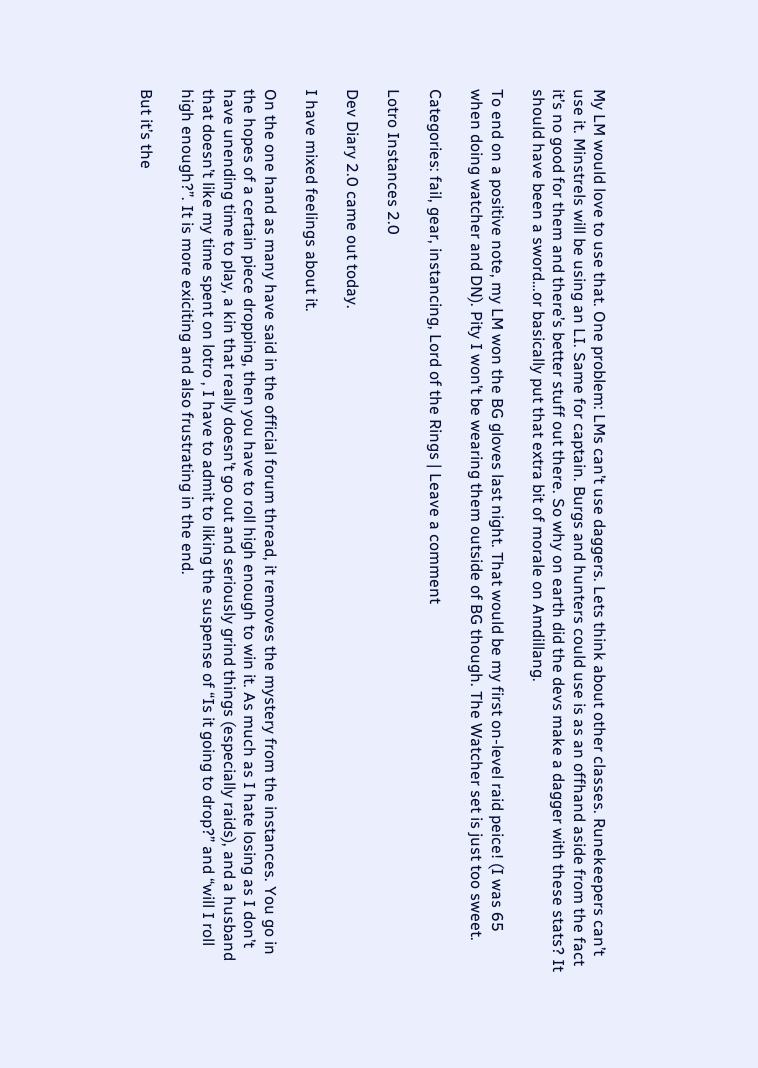My LM would love to use that. One problem: LMs can’t use daggers. Lets think about other classes. Runekeepers can’t use it. Minstrels will be using an LI. Same for captain. Burgs and hunters could use is as an offhand aside from the fact it’s no good for them and there’s better stuff out there. So why on earth did the devs make a dagger with these stats? It should have been a sword…or basically put that extra bit of morale on Amdillang.

To end on a positive note, my LM won the BG gloves last night. That would be my first on-level raid peice! (I was 65 when doing watcher and DN). Pity I won’t be wearing them outside of BG though. The Watcher set is just too sweet.

Categories: fail, gear, instancing, Lord of the Rings | Leave a comment

Lotro Instances 2.0

Dev Diary 2.0 came out today.

I have mixed feelings about it.

On the one hand as many have said in the official forum thread, it removes the mystery from the instances. You go in the hopes of a certain piece dropping, then you have to roll high enough to win it. As much as I hate losing as I don’t have unending time to play, a kin that really doesn’t go out and seriously grind things (especially raids), and a husband that doesn’t like my time spent on lotro , I have to admit to liking the suspense of “Is it going to drop?” and “will I roll high enough?”. It is more exiciting and also frustrating in the end.

But it’s the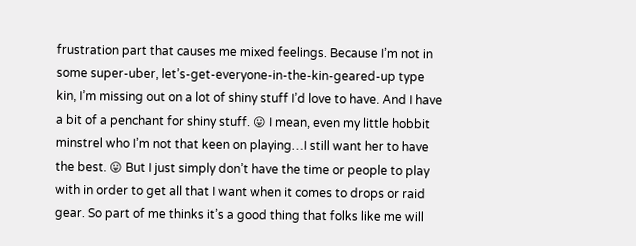frustration part that causes me mixed feelings. Because I’m not in some super-uber, let’s-get-everyone-in-the-kin-geared-up type kin, I’m missing out on a lot of shiny stuff I’d love to have. And I have a bit of a penchant for shiny stuff. 😛 I mean, even my little hobbit minstrel who I’m not that keen on playing…I still want her to have the best. 😛 But I just simply don’t have the time or people to play with in order to get all that I want when it comes to drops or raid gear. So part of me thinks it’s a good thing that folks like me will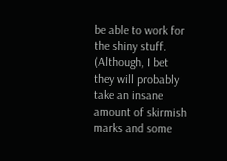be able to work for the shiny stuff. (Although, I bet they will probably take an insane amount of skirmish marks and some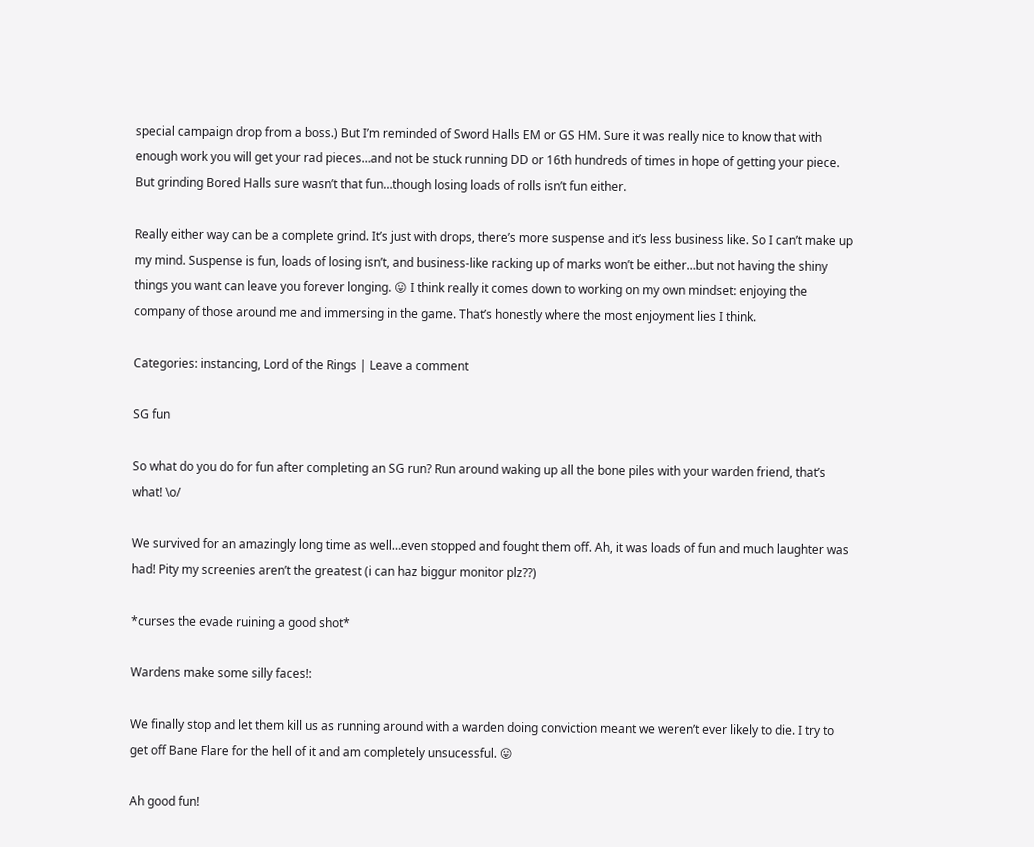special campaign drop from a boss.) But I’m reminded of Sword Halls EM or GS HM. Sure it was really nice to know that with enough work you will get your rad pieces…and not be stuck running DD or 16th hundreds of times in hope of getting your piece. But grinding Bored Halls sure wasn’t that fun…though losing loads of rolls isn’t fun either.

Really either way can be a complete grind. It’s just with drops, there’s more suspense and it’s less business like. So I can’t make up my mind. Suspense is fun, loads of losing isn’t, and business-like racking up of marks won’t be either…but not having the shiny things you want can leave you forever longing. 😛 I think really it comes down to working on my own mindset: enjoying the company of those around me and immersing in the game. That’s honestly where the most enjoyment lies I think.

Categories: instancing, Lord of the Rings | Leave a comment

SG fun

So what do you do for fun after completing an SG run? Run around waking up all the bone piles with your warden friend, that’s what! \o/

We survived for an amazingly long time as well…even stopped and fought them off. Ah, it was loads of fun and much laughter was had! Pity my screenies aren’t the greatest (i can haz biggur monitor plz??)

*curses the evade ruining a good shot*

Wardens make some silly faces!:

We finally stop and let them kill us as running around with a warden doing conviction meant we weren’t ever likely to die. I try to get off Bane Flare for the hell of it and am completely unsucessful. 😛

Ah good fun!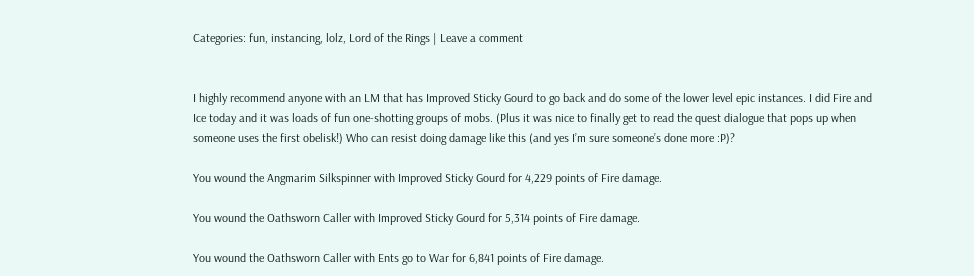Categories: fun, instancing, lolz, Lord of the Rings | Leave a comment


I highly recommend anyone with an LM that has Improved Sticky Gourd to go back and do some of the lower level epic instances. I did Fire and Ice today and it was loads of fun one-shotting groups of mobs. (Plus it was nice to finally get to read the quest dialogue that pops up when someone uses the first obelisk!) Who can resist doing damage like this (and yes I’m sure someone’s done more :P)?

You wound the Angmarim Silkspinner with Improved Sticky Gourd for 4,229 points of Fire damage.

You wound the Oathsworn Caller with Improved Sticky Gourd for 5,314 points of Fire damage.

You wound the Oathsworn Caller with Ents go to War for 6,841 points of Fire damage.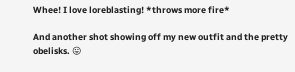Whee! I love loreblasting! *throws more fire*

And another shot showing off my new outfit and the pretty obelisks. 😛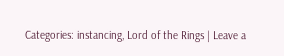Categories: instancing, Lord of the Rings | Leave a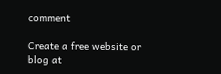comment

Create a free website or blog at